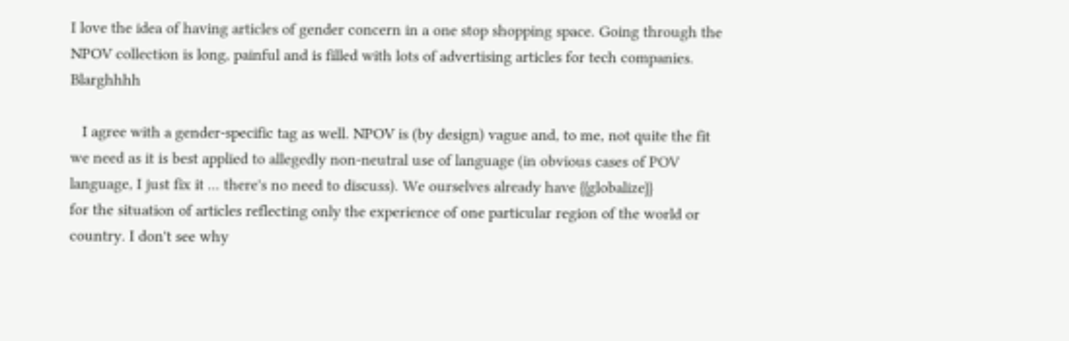I love the idea of having articles of gender concern in a one stop shopping space. Going through the NPOV collection is long, painful and is filled with lots of advertising articles for tech companies. Blarghhhh

   I agree with a gender-specific tag as well. NPOV is (by design) vague and, to me, not quite the fit we need as it is best applied to allegedly non-neutral use of language (in obvious cases of POV language, I just fix it ... there's no need to discuss). We ourselves already have {{globalize}}
for the situation of articles reflecting only the experience of one particular region of the world or country. I don't see why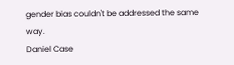gender bias couldn't be addressed the same way.
Daniel Case